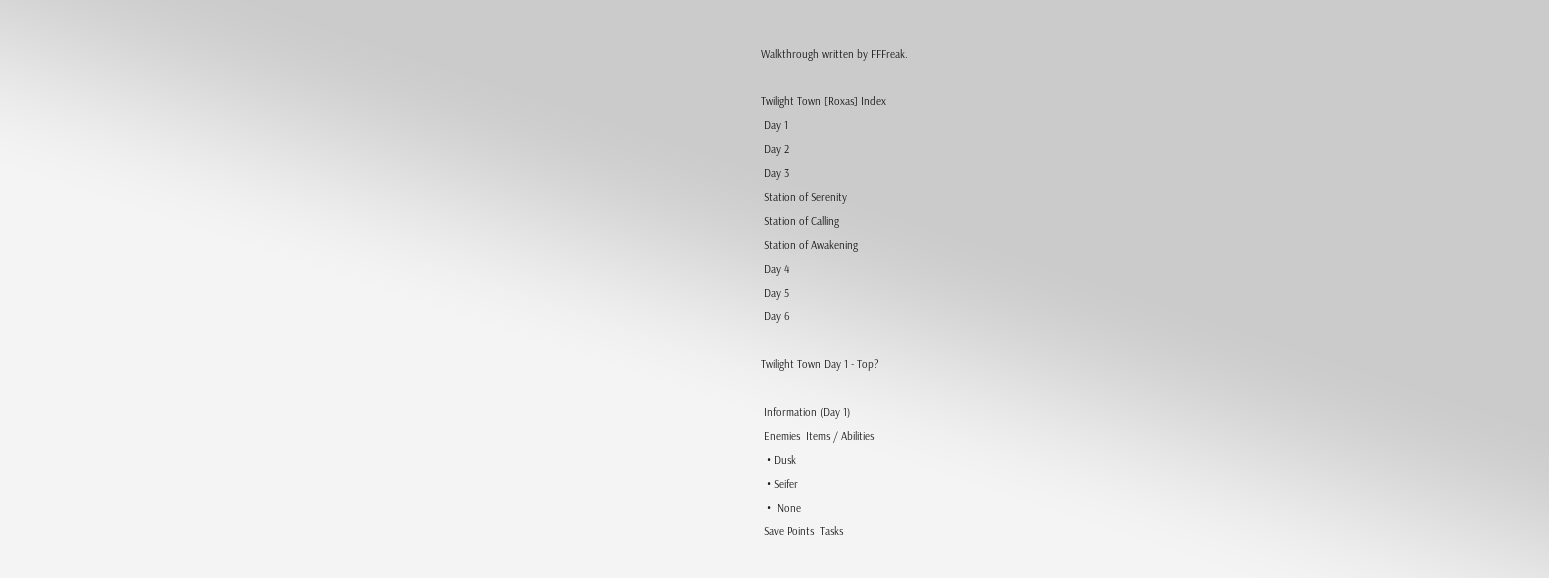Walkthrough written by FFFreak.

Twilight Town [Roxas] Index
 Day 1
 Day 2
 Day 3
 Station of Serenity
 Station of Calling
 Station of Awakening
 Day 4
 Day 5
 Day 6

Twilight Town Day 1 - Top?

 Information (Day 1)
 Enemies  Items / Abilities
  • Dusk
  • Seifer
  •  None
 Save Points  Tasks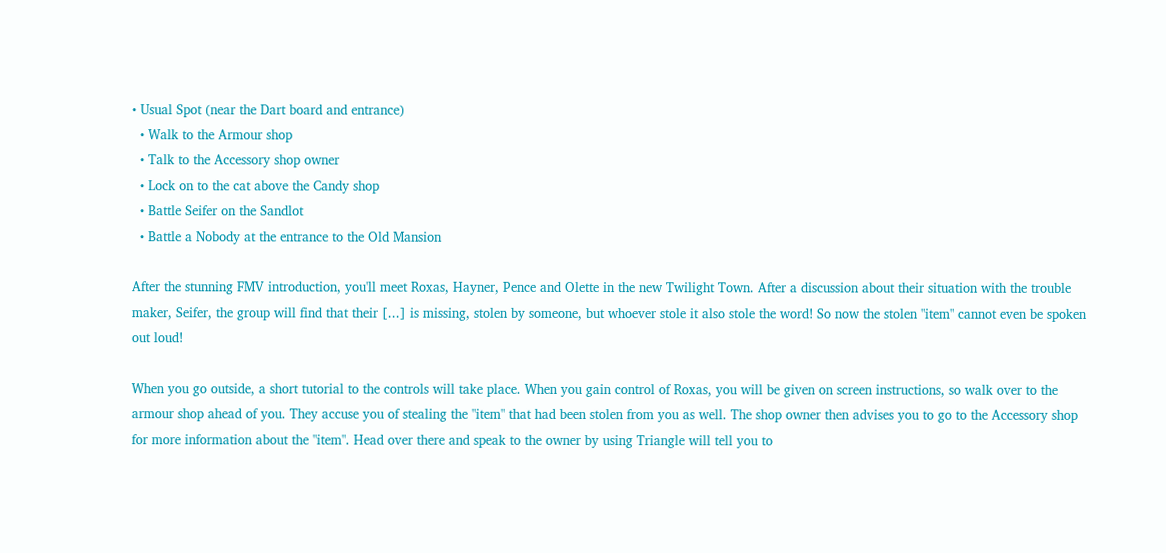• Usual Spot (near the Dart board and entrance)
  • Walk to the Armour shop
  • Talk to the Accessory shop owner
  • Lock on to the cat above the Candy shop
  • Battle Seifer on the Sandlot
  • Battle a Nobody at the entrance to the Old Mansion

After the stunning FMV introduction, you'll meet Roxas, Hayner, Pence and Olette in the new Twilight Town. After a discussion about their situation with the trouble maker, Seifer, the group will find that their [...] is missing, stolen by someone, but whoever stole it also stole the word! So now the stolen "item" cannot even be spoken out loud!

When you go outside, a short tutorial to the controls will take place. When you gain control of Roxas, you will be given on screen instructions, so walk over to the armour shop ahead of you. They accuse you of stealing the "item" that had been stolen from you as well. The shop owner then advises you to go to the Accessory shop for more information about the "item". Head over there and speak to the owner by using Triangle will tell you to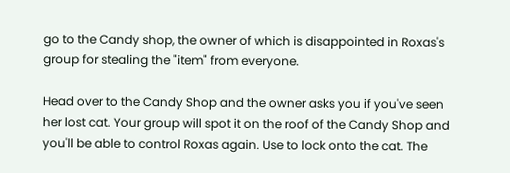go to the Candy shop, the owner of which is disappointed in Roxas's group for stealing the "item" from everyone.

Head over to the Candy Shop and the owner asks you if you've seen her lost cat. Your group will spot it on the roof of the Candy Shop and you'll be able to control Roxas again. Use to lock onto the cat. The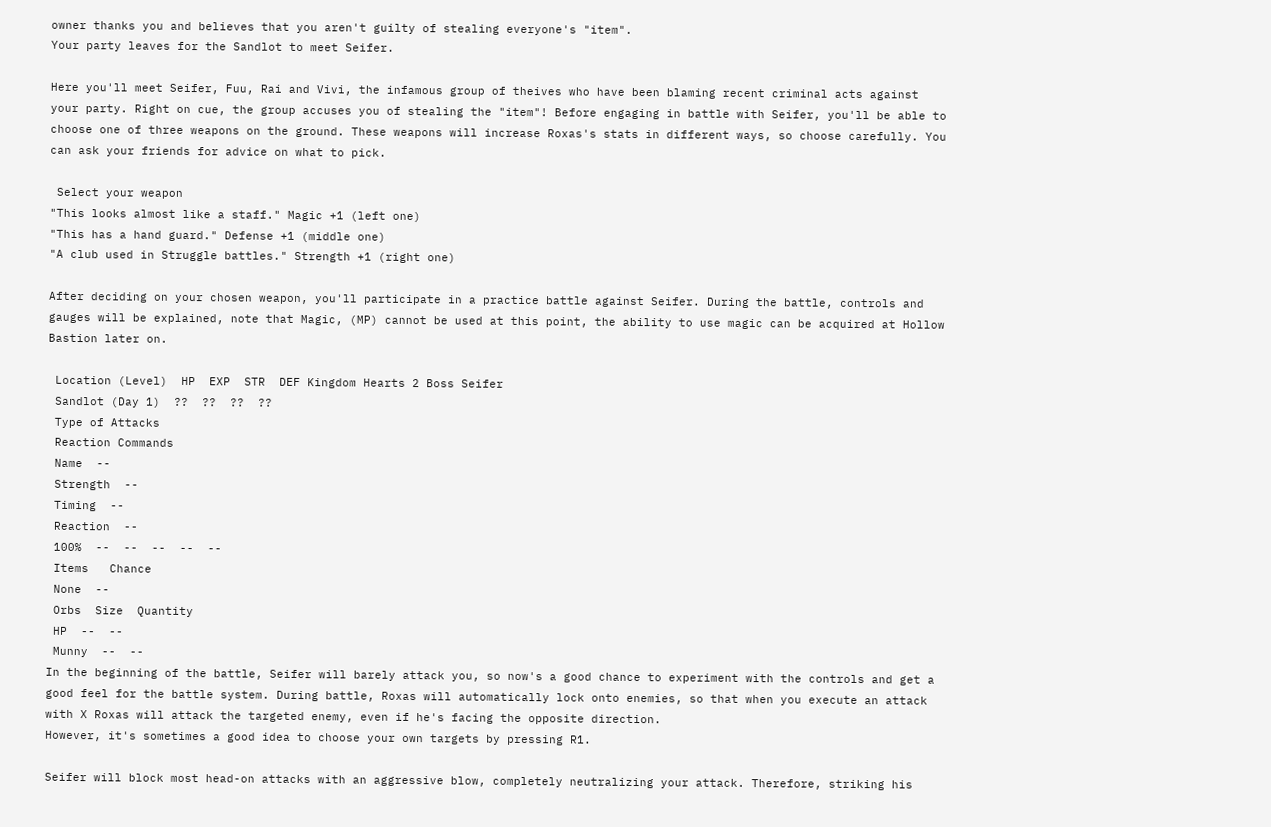owner thanks you and believes that you aren't guilty of stealing everyone's "item".
Your party leaves for the Sandlot to meet Seifer.

Here you'll meet Seifer, Fuu, Rai and Vivi, the infamous group of theives who have been blaming recent criminal acts against your party. Right on cue, the group accuses you of stealing the "item"! Before engaging in battle with Seifer, you'll be able to choose one of three weapons on the ground. These weapons will increase Roxas's stats in different ways, so choose carefully. You can ask your friends for advice on what to pick.

 Select your weapon
"This looks almost like a staff." Magic +1 (left one)
"This has a hand guard." Defense +1 (middle one)
"A club used in Struggle battles." Strength +1 (right one)

After deciding on your chosen weapon, you'll participate in a practice battle against Seifer. During the battle, controls and gauges will be explained, note that Magic, (MP) cannot be used at this point, the ability to use magic can be acquired at Hollow Bastion later on.

 Location (Level)  HP  EXP  STR  DEF Kingdom Hearts 2 Boss Seifer
 Sandlot (Day 1)  ??  ??  ??  ??
 Type of Attacks
 Reaction Commands
 Name  --
 Strength  --
 Timing  --
 Reaction  --
 100%  --  --  --  --  --
 Items   Chance
 None  --
 Orbs  Size  Quantity
 HP  --  --
 Munny  --  --
In the beginning of the battle, Seifer will barely attack you, so now's a good chance to experiment with the controls and get a good feel for the battle system. During battle, Roxas will automatically lock onto enemies, so that when you execute an attack with X Roxas will attack the targeted enemy, even if he's facing the opposite direction.
However, it's sometimes a good idea to choose your own targets by pressing R1.

Seifer will block most head-on attacks with an aggressive blow, completely neutralizing your attack. Therefore, striking his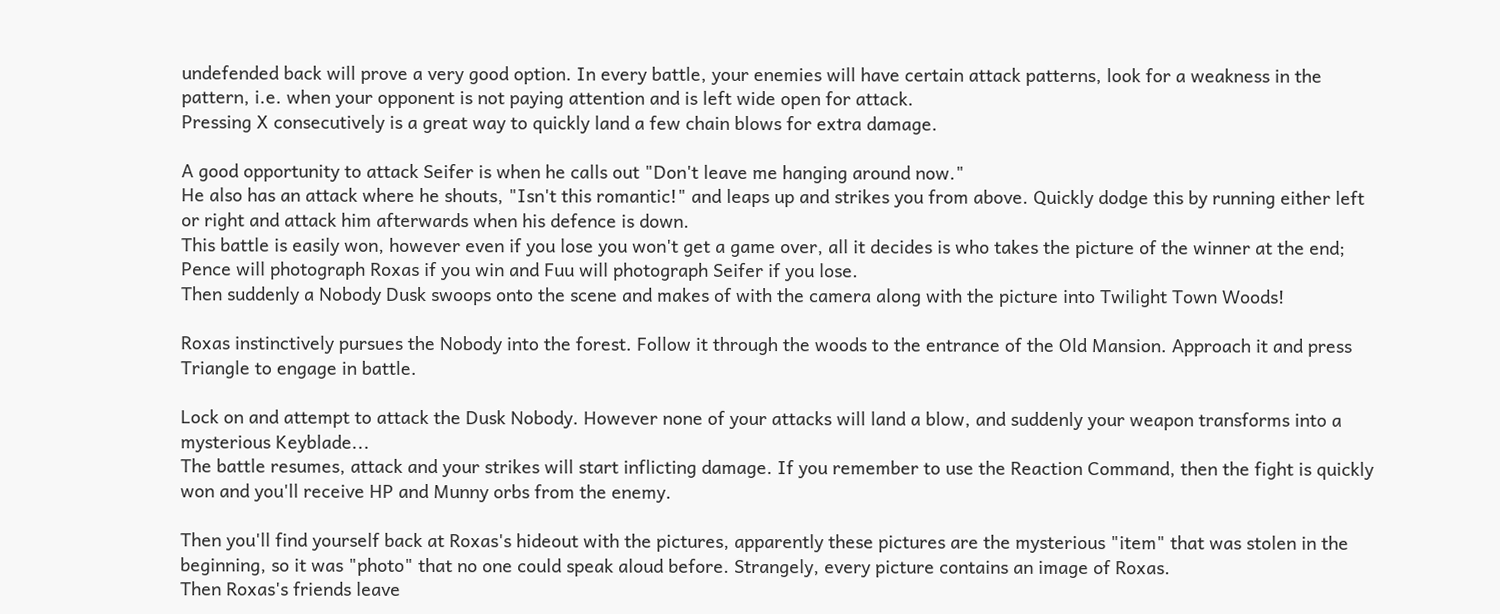undefended back will prove a very good option. In every battle, your enemies will have certain attack patterns, look for a weakness in the pattern, i.e. when your opponent is not paying attention and is left wide open for attack.
Pressing X consecutively is a great way to quickly land a few chain blows for extra damage.

A good opportunity to attack Seifer is when he calls out "Don't leave me hanging around now."
He also has an attack where he shouts, "Isn't this romantic!" and leaps up and strikes you from above. Quickly dodge this by running either left or right and attack him afterwards when his defence is down.
This battle is easily won, however even if you lose you won't get a game over, all it decides is who takes the picture of the winner at the end; Pence will photograph Roxas if you win and Fuu will photograph Seifer if you lose.
Then suddenly a Nobody Dusk swoops onto the scene and makes of with the camera along with the picture into Twilight Town Woods!

Roxas instinctively pursues the Nobody into the forest. Follow it through the woods to the entrance of the Old Mansion. Approach it and press Triangle to engage in battle.

Lock on and attempt to attack the Dusk Nobody. However none of your attacks will land a blow, and suddenly your weapon transforms into a mysterious Keyblade...
The battle resumes, attack and your strikes will start inflicting damage. If you remember to use the Reaction Command, then the fight is quickly won and you'll receive HP and Munny orbs from the enemy.

Then you'll find yourself back at Roxas's hideout with the pictures, apparently these pictures are the mysterious "item" that was stolen in the beginning, so it was "photo" that no one could speak aloud before. Strangely, every picture contains an image of Roxas.
Then Roxas's friends leave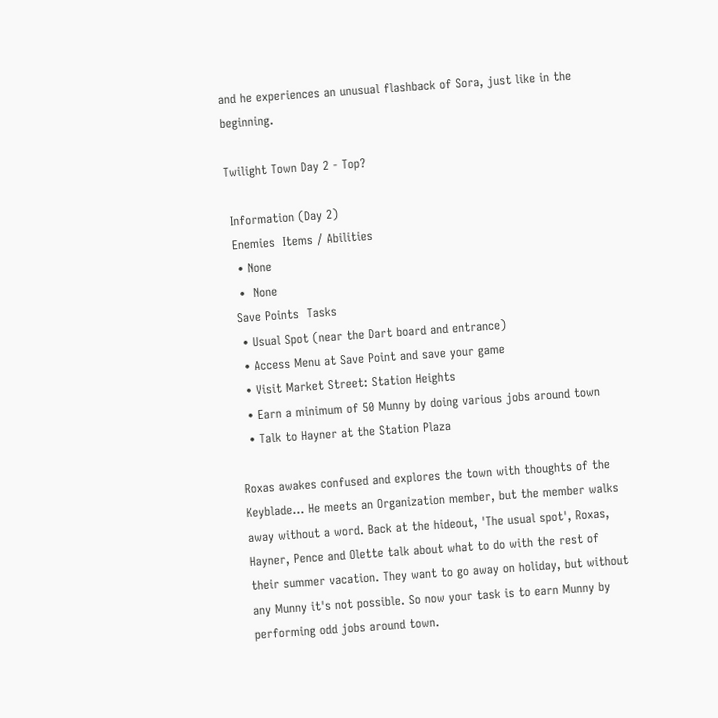and he experiences an unusual flashback of Sora, just like in the beginning.

Twilight Town Day 2 - Top?

 Information (Day 2)
 Enemies  Items / Abilities
  • None
  •  None
 Save Points  Tasks
  • Usual Spot (near the Dart board and entrance)
  • Access Menu at Save Point and save your game
  • Visit Market Street: Station Heights
  • Earn a minimum of 50 Munny by doing various jobs around town
  • Talk to Hayner at the Station Plaza

Roxas awakes confused and explores the town with thoughts of the Keyblade... He meets an Organization member, but the member walks away without a word. Back at the hideout, 'The usual spot', Roxas, Hayner, Pence and Olette talk about what to do with the rest of their summer vacation. They want to go away on holiday, but without any Munny it's not possible. So now your task is to earn Munny by performing odd jobs around town.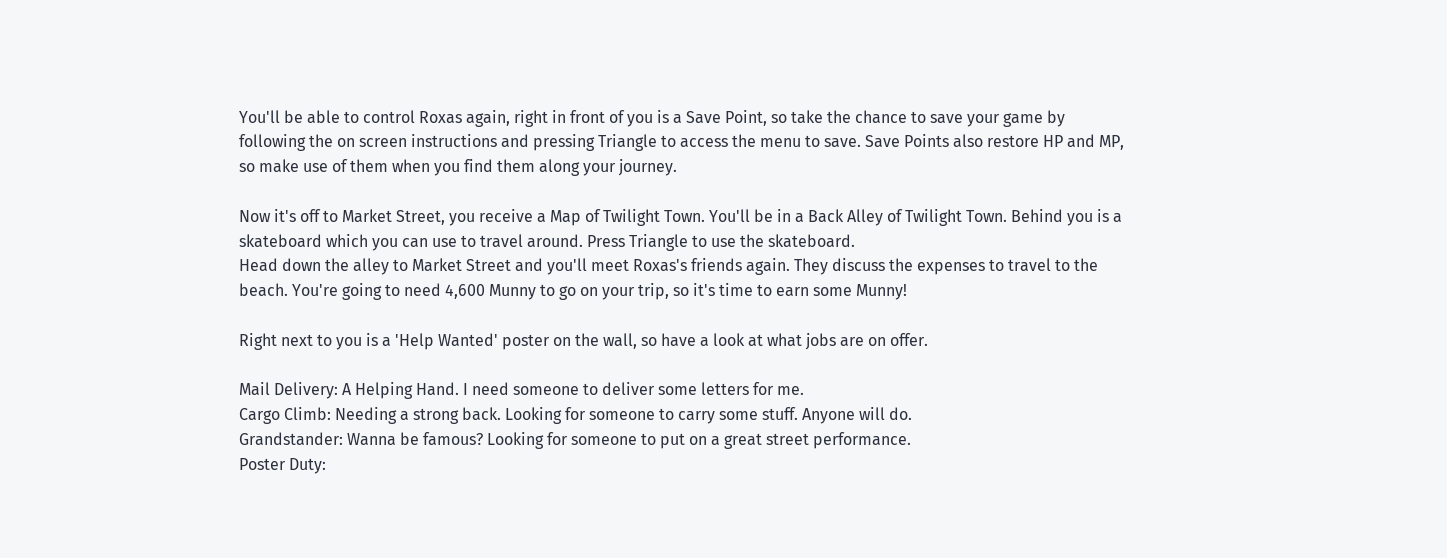You'll be able to control Roxas again, right in front of you is a Save Point, so take the chance to save your game by following the on screen instructions and pressing Triangle to access the menu to save. Save Points also restore HP and MP, so make use of them when you find them along your journey.

Now it's off to Market Street, you receive a Map of Twilight Town. You'll be in a Back Alley of Twilight Town. Behind you is a skateboard which you can use to travel around. Press Triangle to use the skateboard.
Head down the alley to Market Street and you'll meet Roxas's friends again. They discuss the expenses to travel to the beach. You're going to need 4,600 Munny to go on your trip, so it's time to earn some Munny!

Right next to you is a 'Help Wanted' poster on the wall, so have a look at what jobs are on offer.

Mail Delivery: A Helping Hand. I need someone to deliver some letters for me.
Cargo Climb: Needing a strong back. Looking for someone to carry some stuff. Anyone will do.
Grandstander: Wanna be famous? Looking for someone to put on a great street performance.
Poster Duty: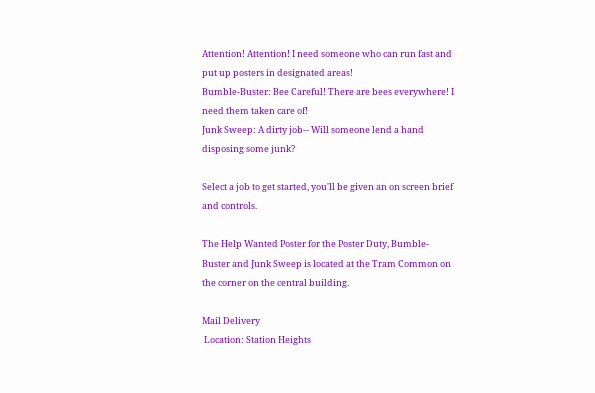Attention! Attention! I need someone who can run fast and put up posters in designated areas!
Bumble-Buster: Bee Careful! There are bees everywhere! I need them taken care of!
Junk Sweep: A dirty job-- Will someone lend a hand disposing some junk?

Select a job to get started, you'll be given an on screen brief and controls.

The Help Wanted Poster for the Poster Duty, Bumble-Buster and Junk Sweep is located at the Tram Common on the corner on the central building.

Mail Delivery
 Location: Station Heights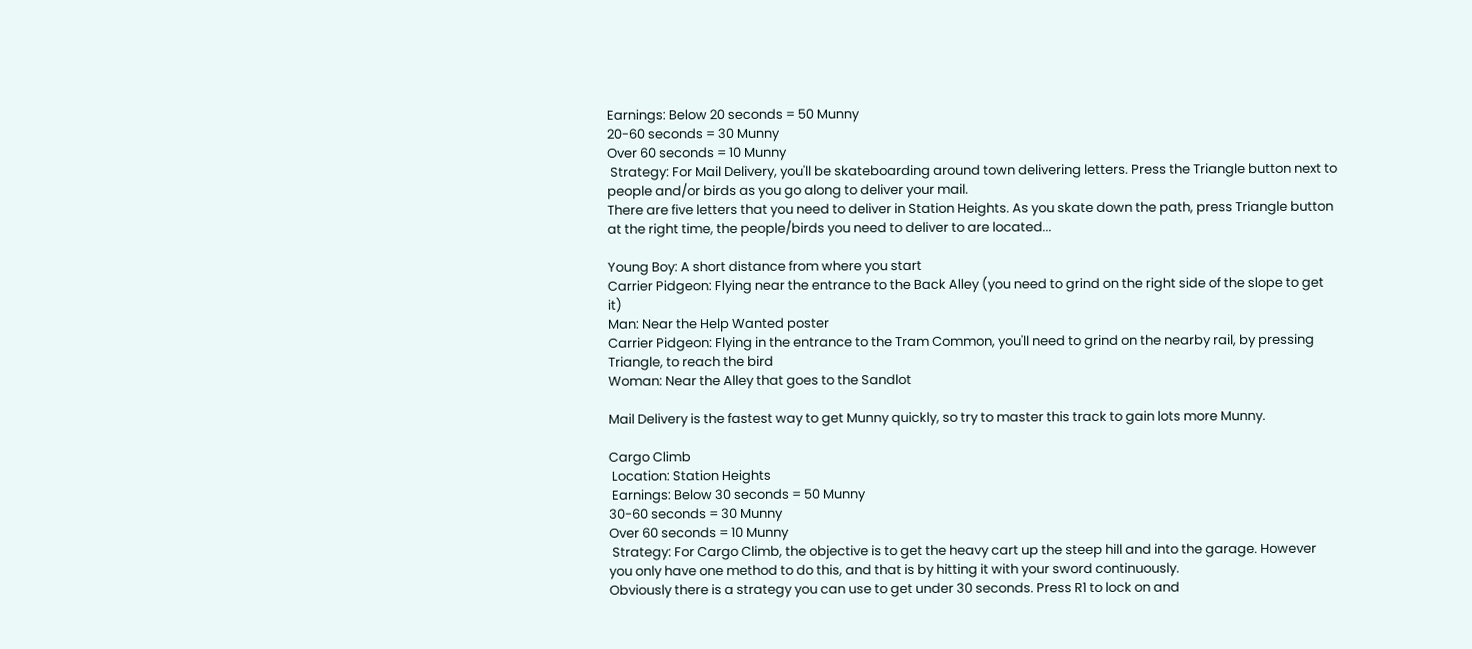Earnings: Below 20 seconds = 50 Munny
20-60 seconds = 30 Munny
Over 60 seconds = 10 Munny
 Strategy: For Mail Delivery, you'll be skateboarding around town delivering letters. Press the Triangle button next to people and/or birds as you go along to deliver your mail.
There are five letters that you need to deliver in Station Heights. As you skate down the path, press Triangle button at the right time, the people/birds you need to deliver to are located...

Young Boy: A short distance from where you start
Carrier Pidgeon: Flying near the entrance to the Back Alley (you need to grind on the right side of the slope to get it)
Man: Near the Help Wanted poster
Carrier Pidgeon: Flying in the entrance to the Tram Common, you'll need to grind on the nearby rail, by pressing Triangle, to reach the bird
Woman: Near the Alley that goes to the Sandlot

Mail Delivery is the fastest way to get Munny quickly, so try to master this track to gain lots more Munny.

Cargo Climb
 Location: Station Heights
 Earnings: Below 30 seconds = 50 Munny
30-60 seconds = 30 Munny
Over 60 seconds = 10 Munny
 Strategy: For Cargo Climb, the objective is to get the heavy cart up the steep hill and into the garage. However you only have one method to do this, and that is by hitting it with your sword continuously.
Obviously there is a strategy you can use to get under 30 seconds. Press R1 to lock on and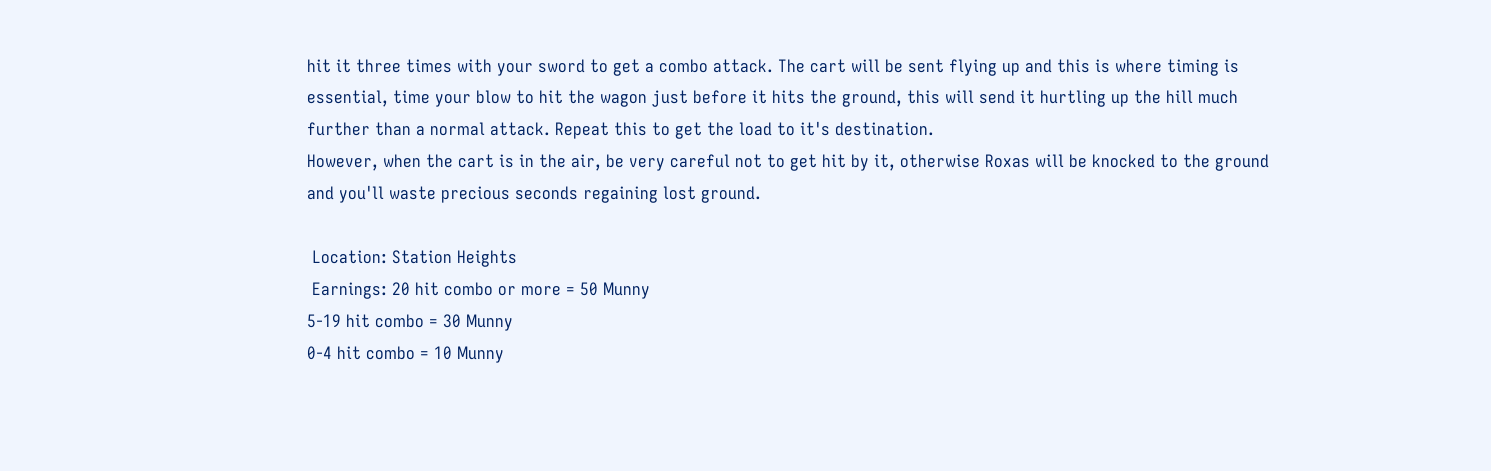hit it three times with your sword to get a combo attack. The cart will be sent flying up and this is where timing is essential, time your blow to hit the wagon just before it hits the ground, this will send it hurtling up the hill much further than a normal attack. Repeat this to get the load to it's destination.
However, when the cart is in the air, be very careful not to get hit by it, otherwise Roxas will be knocked to the ground and you'll waste precious seconds regaining lost ground.

 Location: Station Heights
 Earnings: 20 hit combo or more = 50 Munny
5-19 hit combo = 30 Munny
0-4 hit combo = 10 Munny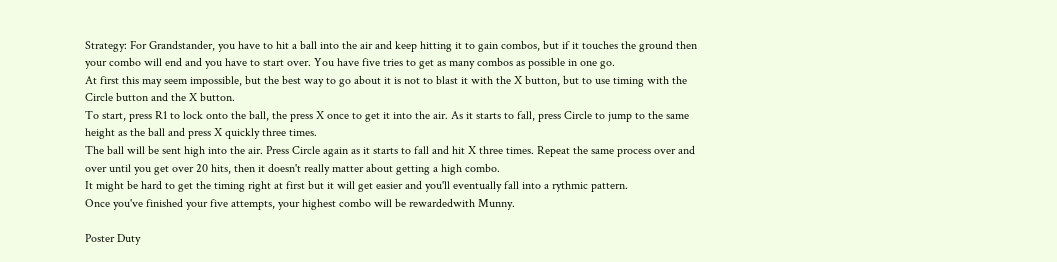Strategy: For Grandstander, you have to hit a ball into the air and keep hitting it to gain combos, but if it touches the ground then your combo will end and you have to start over. You have five tries to get as many combos as possible in one go.
At first this may seem impossible, but the best way to go about it is not to blast it with the X button, but to use timing with the Circle button and the X button.
To start, press R1 to lock onto the ball, the press X once to get it into the air. As it starts to fall, press Circle to jump to the same height as the ball and press X quickly three times.
The ball will be sent high into the air. Press Circle again as it starts to fall and hit X three times. Repeat the same process over and over until you get over 20 hits, then it doesn't really matter about getting a high combo.
It might be hard to get the timing right at first but it will get easier and you'll eventually fall into a rythmic pattern.
Once you've finished your five attempts, your highest combo will be rewardedwith Munny.

Poster Duty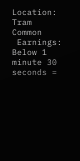Location: Tram Common
 Earnings: Below 1 minute 30 seconds =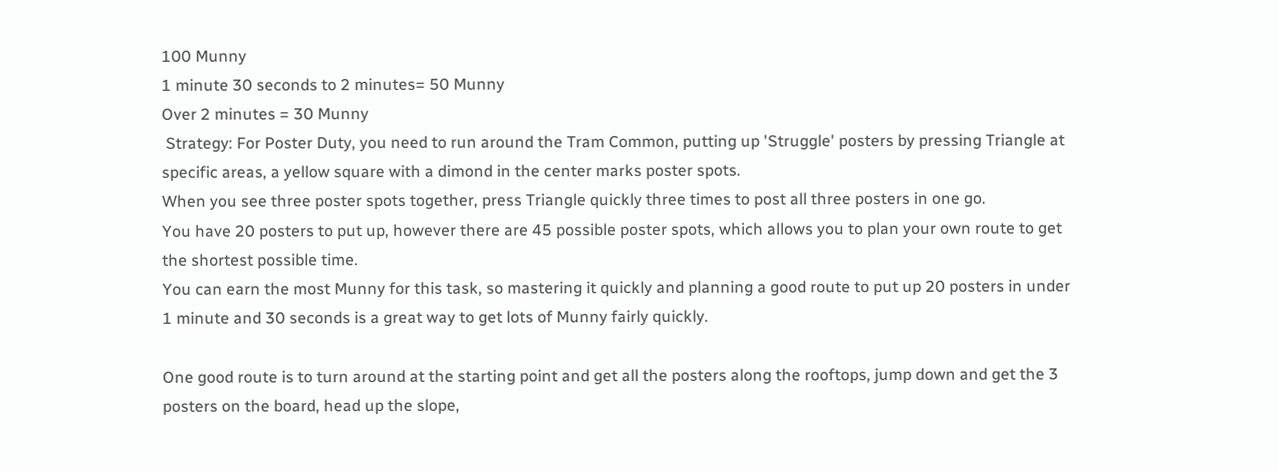100 Munny
1 minute 30 seconds to 2 minutes= 50 Munny
Over 2 minutes = 30 Munny
 Strategy: For Poster Duty, you need to run around the Tram Common, putting up 'Struggle' posters by pressing Triangle at specific areas, a yellow square with a dimond in the center marks poster spots.
When you see three poster spots together, press Triangle quickly three times to post all three posters in one go.
You have 20 posters to put up, however there are 45 possible poster spots, which allows you to plan your own route to get the shortest possible time.
You can earn the most Munny for this task, so mastering it quickly and planning a good route to put up 20 posters in under 1 minute and 30 seconds is a great way to get lots of Munny fairly quickly.

One good route is to turn around at the starting point and get all the posters along the rooftops, jump down and get the 3 posters on the board, head up the slope,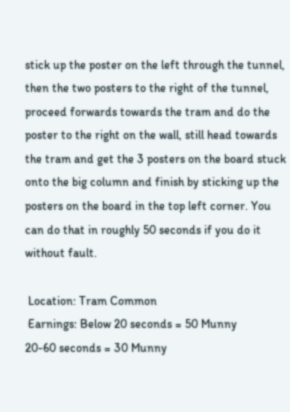stick up the poster on the left through the tunnel, then the two posters to the right of the tunnel, proceed forwards towards the tram and do the poster to the right on the wall, still head towards the tram and get the 3 posters on the board stuck onto the big column and finish by sticking up the posters on the board in the top left corner. You can do that in roughly 50 seconds if you do it without fault.

 Location: Tram Common
 Earnings: Below 20 seconds = 50 Munny
20-60 seconds = 30 Munny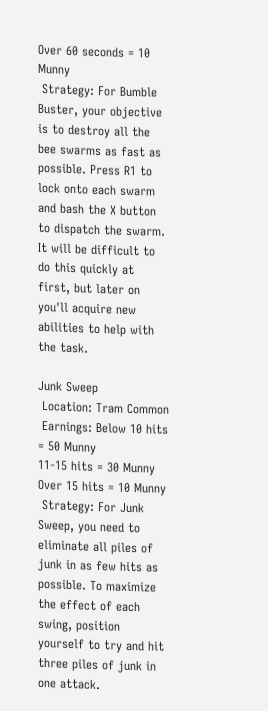Over 60 seconds = 10 Munny
 Strategy: For Bumble Buster, your objective is to destroy all the bee swarms as fast as possible. Press R1 to lock onto each swarm and bash the X button to dispatch the swarm. It will be difficult to do this quickly at first, but later on you'll acquire new abilities to help with the task.

Junk Sweep
 Location: Tram Common
 Earnings: Below 10 hits = 50 Munny
11-15 hits = 30 Munny
Over 15 hits = 10 Munny
 Strategy: For Junk Sweep, you need to eliminate all piles of junk in as few hits as possible. To maximize the effect of each swing, position yourself to try and hit three piles of junk in one attack.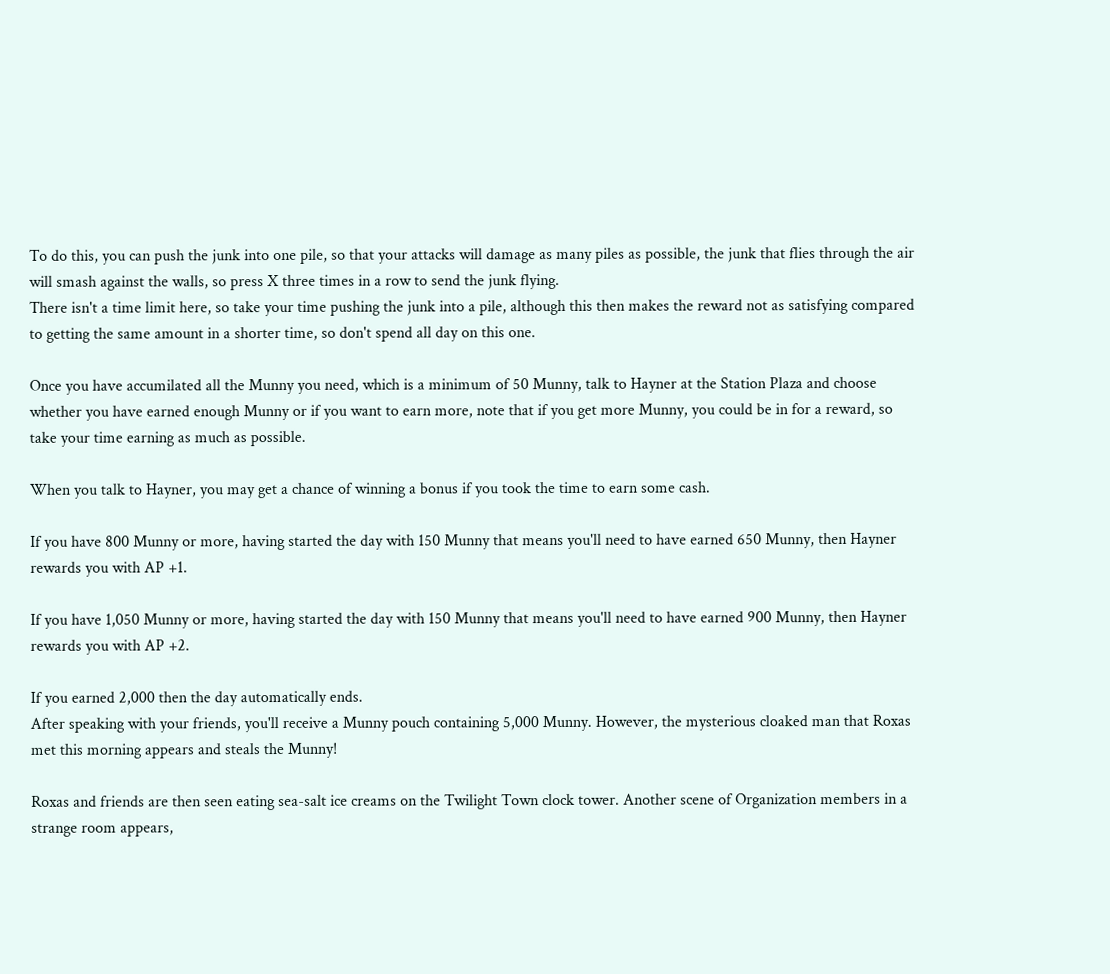To do this, you can push the junk into one pile, so that your attacks will damage as many piles as possible, the junk that flies through the air will smash against the walls, so press X three times in a row to send the junk flying.
There isn't a time limit here, so take your time pushing the junk into a pile, although this then makes the reward not as satisfying compared to getting the same amount in a shorter time, so don't spend all day on this one.

Once you have accumilated all the Munny you need, which is a minimum of 50 Munny, talk to Hayner at the Station Plaza and choose whether you have earned enough Munny or if you want to earn more, note that if you get more Munny, you could be in for a reward, so take your time earning as much as possible.

When you talk to Hayner, you may get a chance of winning a bonus if you took the time to earn some cash.

If you have 800 Munny or more, having started the day with 150 Munny that means you'll need to have earned 650 Munny, then Hayner rewards you with AP +1.

If you have 1,050 Munny or more, having started the day with 150 Munny that means you'll need to have earned 900 Munny, then Hayner rewards you with AP +2.

If you earned 2,000 then the day automatically ends.
After speaking with your friends, you'll receive a Munny pouch containing 5,000 Munny. However, the mysterious cloaked man that Roxas met this morning appears and steals the Munny!

Roxas and friends are then seen eating sea-salt ice creams on the Twilight Town clock tower. Another scene of Organization members in a strange room appears,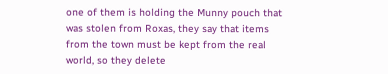one of them is holding the Munny pouch that was stolen from Roxas, they say that items from the town must be kept from the real world, so they delete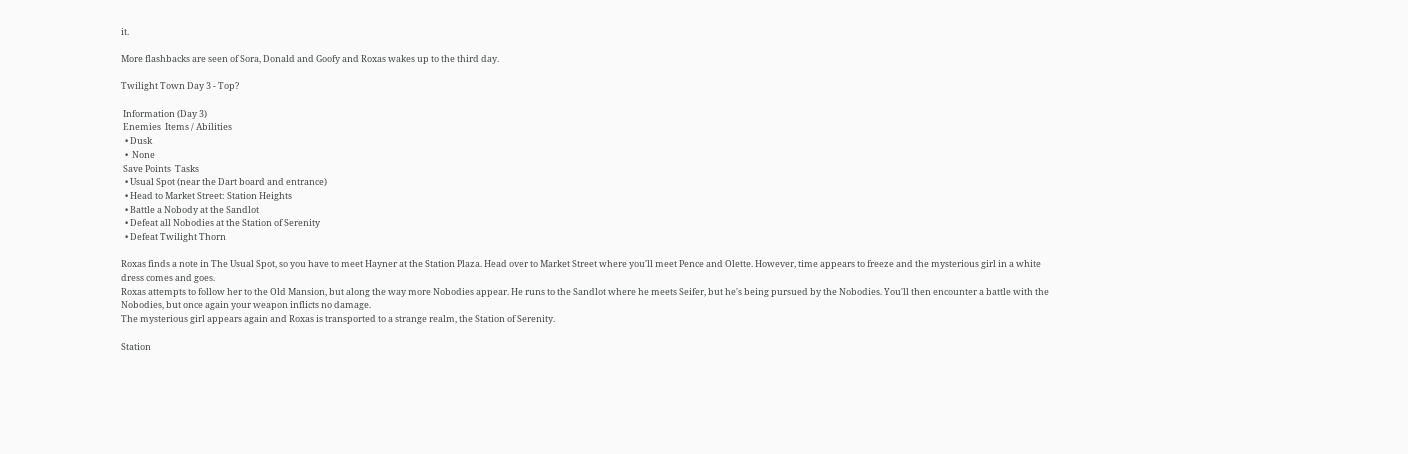it.

More flashbacks are seen of Sora, Donald and Goofy and Roxas wakes up to the third day.

Twilight Town Day 3 - Top?

 Information (Day 3)
 Enemies  Items / Abilities
  • Dusk
  •  None
 Save Points  Tasks
  • Usual Spot (near the Dart board and entrance)
  • Head to Market Street: Station Heights
  • Battle a Nobody at the Sandlot
  • Defeat all Nobodies at the Station of Serenity
  • Defeat Twilight Thorn

Roxas finds a note in The Usual Spot, so you have to meet Hayner at the Station Plaza. Head over to Market Street where you'll meet Pence and Olette. However, time appears to freeze and the mysterious girl in a white dress comes and goes.
Roxas attempts to follow her to the Old Mansion, but along the way more Nobodies appear. He runs to the Sandlot where he meets Seifer, but he's being pursued by the Nobodies. You'll then encounter a battle with the Nobodies, but once again your weapon inflicts no damage.
The mysterious girl appears again and Roxas is transported to a strange realm, the Station of Serenity.

Station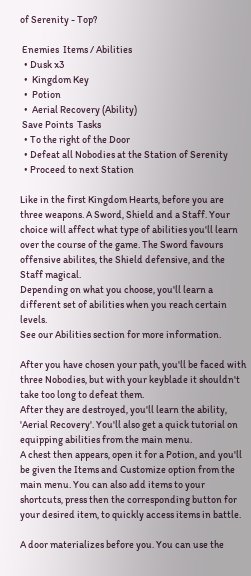of Serenity - Top?

 Enemies  Items / Abilities
  • Dusk x3
  •  Kingdom Key
  •  Potion
  •  Aerial Recovery (Ability)
 Save Points  Tasks
  • To the right of the Door
  • Defeat all Nobodies at the Station of Serenity
  • Proceed to next Station

Like in the first Kingdom Hearts, before you are three weapons. A Sword, Shield and a Staff. Your choice will affect what type of abilities you'll learn over the course of the game. The Sword favours offensive abilites, the Shield defensive, and the Staff magical.
Depending on what you choose, you'll learn a different set of abilities when you reach certain levels.
See our Abilities section for more information.

After you have chosen your path, you'll be faced with three Nobodies, but with your keyblade it shouldn't take too long to defeat them.
After they are destroyed, you'll learn the ability, 'Aerial Recovery'. You'll also get a quick tutorial on equipping abilities from the main menu.
A chest then appears, open it for a Potion, and you'll be given the Items and Customize option from the main menu. You can also add items to your shortcuts, press then the corresponding button for your desired item, to quickly access items in battle.

A door materializes before you. You can use the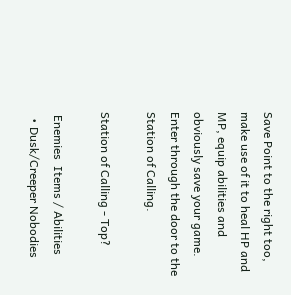Save Point to the right too, make use of it to heal HP and MP, equip abilities and obviously save your game.
Enter through the door to the Station of Calling.

Station of Calling - Top?

 Enemies  Items / Abilities
  • Dusk/Creeper Nobodies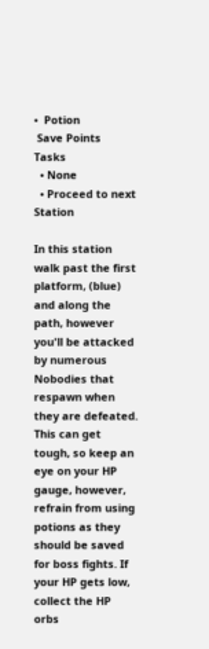•  Potion
 Save Points  Tasks
  • None
  • Proceed to next Station

In this station walk past the first platform, (blue) and along the path, however you'll be attacked by numerous Nobodies that respawn when they are defeated. This can get tough, so keep an eye on your HP gauge, however, refrain from using potions as they should be saved for boss fights. If your HP gets low, collect the HP orbs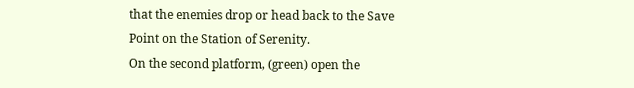that the enemies drop or head back to the Save Point on the Station of Serenity.
On the second platform, (green) open the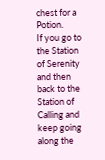chest for a Potion.
If you go to the Station of Serenity and then back to the Station of Calling and keep going along the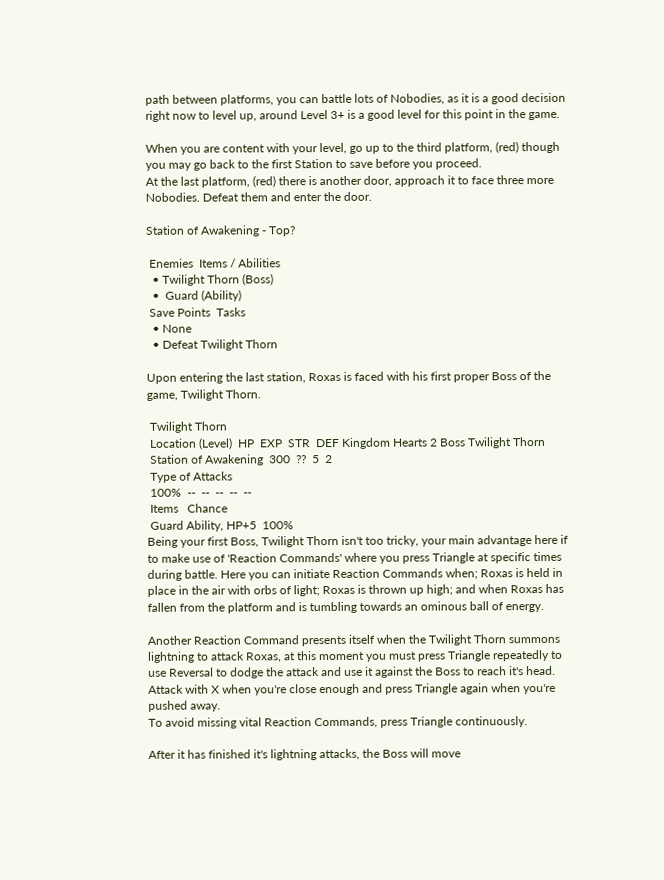path between platforms, you can battle lots of Nobodies, as it is a good decision right now to level up, around Level 3+ is a good level for this point in the game.

When you are content with your level, go up to the third platform, (red) though you may go back to the first Station to save before you proceed.
At the last platform, (red) there is another door, approach it to face three more Nobodies. Defeat them and enter the door.

Station of Awakening - Top?

 Enemies  Items / Abilities
  • Twilight Thorn (Boss)
  •  Guard (Ability)
 Save Points  Tasks
  • None
  • Defeat Twilight Thorn

Upon entering the last station, Roxas is faced with his first proper Boss of the game, Twilight Thorn.

 Twilight Thorn
 Location (Level)  HP  EXP  STR  DEF Kingdom Hearts 2 Boss Twilight Thorn
 Station of Awakening  300  ??  5  2
 Type of Attacks
 100%  --  --  --  --  --
 Items   Chance
 Guard Ability, HP+5  100%
Being your first Boss, Twilight Thorn isn't too tricky, your main advantage here if to make use of 'Reaction Commands' where you press Triangle at specific times during battle. Here you can initiate Reaction Commands when; Roxas is held in place in the air with orbs of light; Roxas is thrown up high; and when Roxas has fallen from the platform and is tumbling towards an ominous ball of energy.

Another Reaction Command presents itself when the Twilight Thorn summons lightning to attack Roxas, at this moment you must press Triangle repeatedly to use Reversal to dodge the attack and use it against the Boss to reach it's head. Attack with X when you're close enough and press Triangle again when you're pushed away.
To avoid missing vital Reaction Commands, press Triangle continuously.

After it has finished it's lightning attacks, the Boss will move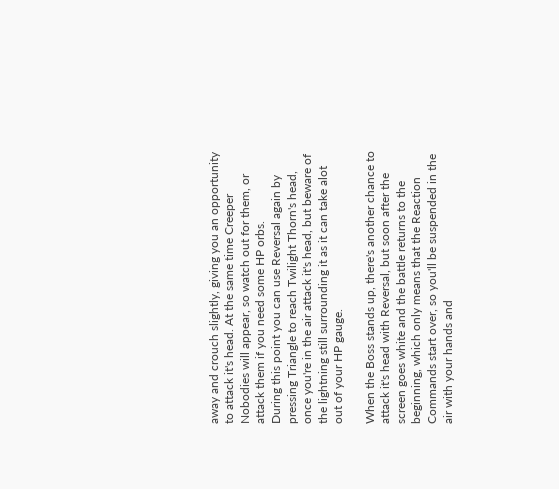away and crouch slightly, giving you an opportunity to attack it's head. At the same time Creeper Nobodies will appear, so watch out for them, or attack them if you need some HP orbs.
During this point you can use Reversal again by pressing Triangle to reach Twilight Thorn's head, once you're in the air attack it's head, but beware of the lightning still surrounding it as it can take alot out of your HP gauge.

When the Boss stands up, there's another chance to attack it's head with Reversal, but soon after the screen goes white and the battle returns to the beginning, which only means that the Reaction Commands start over, so you'll be suspended in the air with your hands and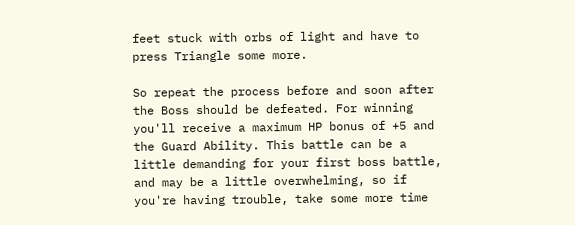feet stuck with orbs of light and have to press Triangle some more.

So repeat the process before and soon after the Boss should be defeated. For winning you'll receive a maximum HP bonus of +5 and the Guard Ability. This battle can be a little demanding for your first boss battle, and may be a little overwhelming, so if you're having trouble, take some more time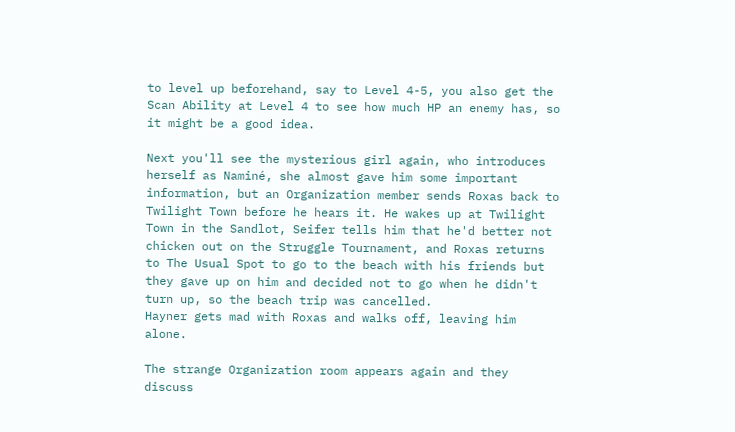to level up beforehand, say to Level 4-5, you also get the Scan Ability at Level 4 to see how much HP an enemy has, so it might be a good idea.

Next you'll see the mysterious girl again, who introduces herself as Naminé, she almost gave him some important information, but an Organization member sends Roxas back to Twilight Town before he hears it. He wakes up at Twilight Town in the Sandlot, Seifer tells him that he'd better not chicken out on the Struggle Tournament, and Roxas returns to The Usual Spot to go to the beach with his friends but they gave up on him and decided not to go when he didn't turn up, so the beach trip was cancelled.
Hayner gets mad with Roxas and walks off, leaving him alone.

The strange Organization room appears again and they discuss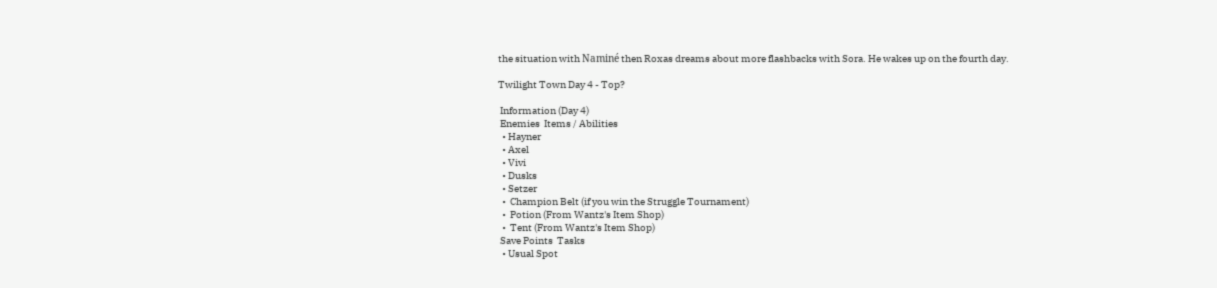the situation with Naminé then Roxas dreams about more flashbacks with Sora. He wakes up on the fourth day.

Twilight Town Day 4 - Top?

 Information (Day 4)
 Enemies  Items / Abilities
  • Hayner
  • Axel
  • Vivi
  • Dusks
  • Setzer
  •  Champion Belt (if you win the Struggle Tournament)
  •  Potion (From Wantz's Item Shop)
  •  Tent (From Wantz's Item Shop)
 Save Points  Tasks
  • Usual Spot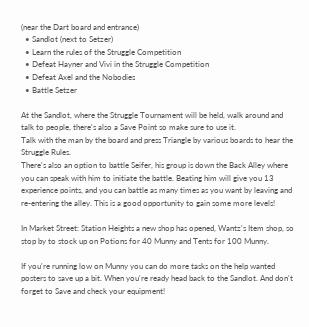(near the Dart board and entrance)
  • Sandlot (next to Setzer)
  • Learn the rules of the Struggle Competition
  • Defeat Hayner and Vivi in the Struggle Competition
  • Defeat Axel and the Nobodies
  • Battle Setzer

At the Sandlot, where the Struggle Tournament will be held, walk around and talk to people, there's also a Save Point so make sure to use it.
Talk with the man by the board and press Triangle by various boards to hear the Struggle Rules.
There's also an option to battle Seifer, his group is down the Back Alley where you can speak with him to initiate the battle. Beating him will give you 13 experience points, and you can battle as many times as you want by leaving and re-entering the alley. This is a good opportunity to gain some more levels!

In Market Street: Station Heights a new shop has opened, Wantz's Item shop, so stop by to stock up on Potions for 40 Munny and Tents for 100 Munny.

If you're running low on Munny you can do more tasks on the help wanted posters to save up a bit. When you're ready head back to the Sandlot. And don't forget to Save and check your equipment!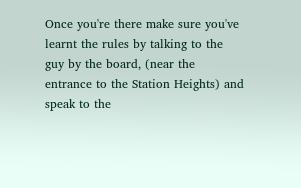Once you're there make sure you've learnt the rules by talking to the guy by the board, (near the entrance to the Station Heights) and speak to the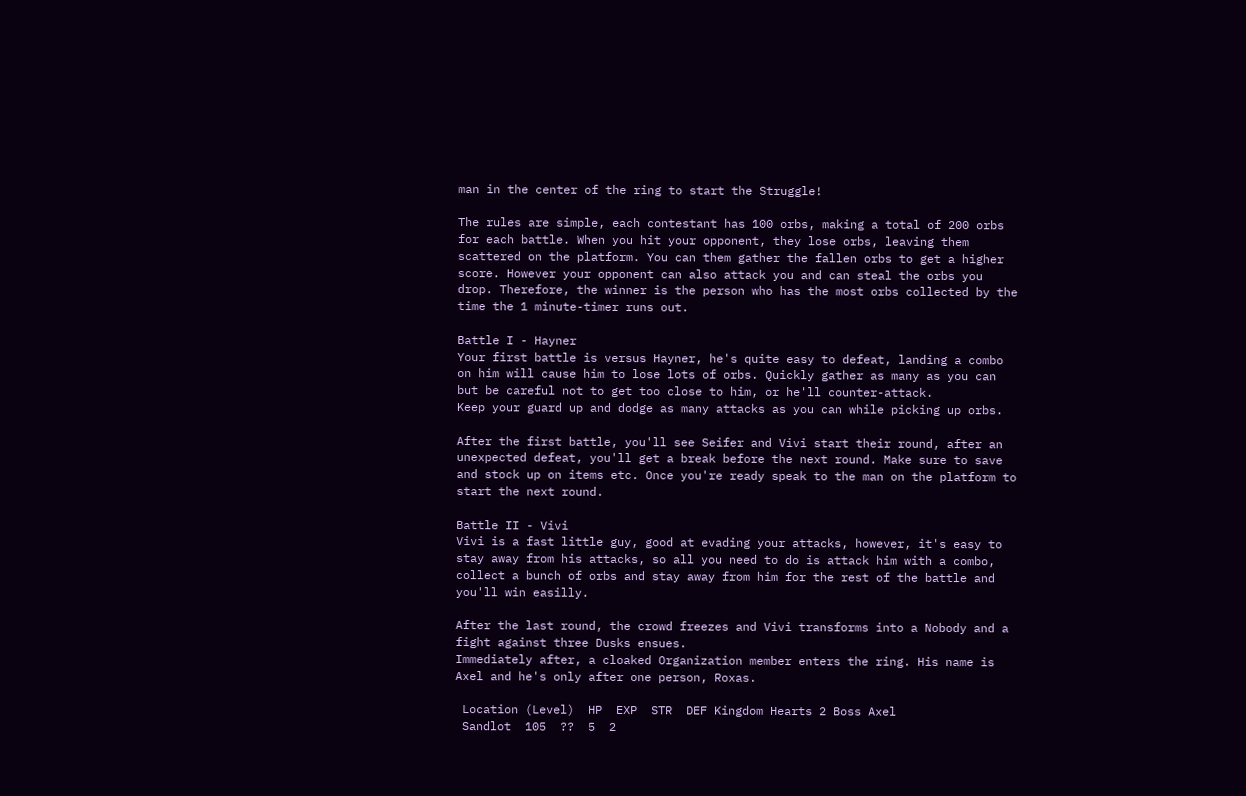man in the center of the ring to start the Struggle!

The rules are simple, each contestant has 100 orbs, making a total of 200 orbs for each battle. When you hit your opponent, they lose orbs, leaving them scattered on the platform. You can them gather the fallen orbs to get a higher score. However your opponent can also attack you and can steal the orbs you drop. Therefore, the winner is the person who has the most orbs collected by the time the 1 minute-timer runs out.

Battle I - Hayner
Your first battle is versus Hayner, he's quite easy to defeat, landing a combo on him will cause him to lose lots of orbs. Quickly gather as many as you can but be careful not to get too close to him, or he'll counter-attack.
Keep your guard up and dodge as many attacks as you can while picking up orbs.

After the first battle, you'll see Seifer and Vivi start their round, after an unexpected defeat, you'll get a break before the next round. Make sure to save and stock up on items etc. Once you're ready speak to the man on the platform to start the next round.

Battle II - Vivi
Vivi is a fast little guy, good at evading your attacks, however, it's easy to stay away from his attacks, so all you need to do is attack him with a combo, collect a bunch of orbs and stay away from him for the rest of the battle and you'll win easilly.

After the last round, the crowd freezes and Vivi transforms into a Nobody and a fight against three Dusks ensues.
Immediately after, a cloaked Organization member enters the ring. His name is Axel and he's only after one person, Roxas.

 Location (Level)  HP  EXP  STR  DEF Kingdom Hearts 2 Boss Axel
 Sandlot  105  ??  5  2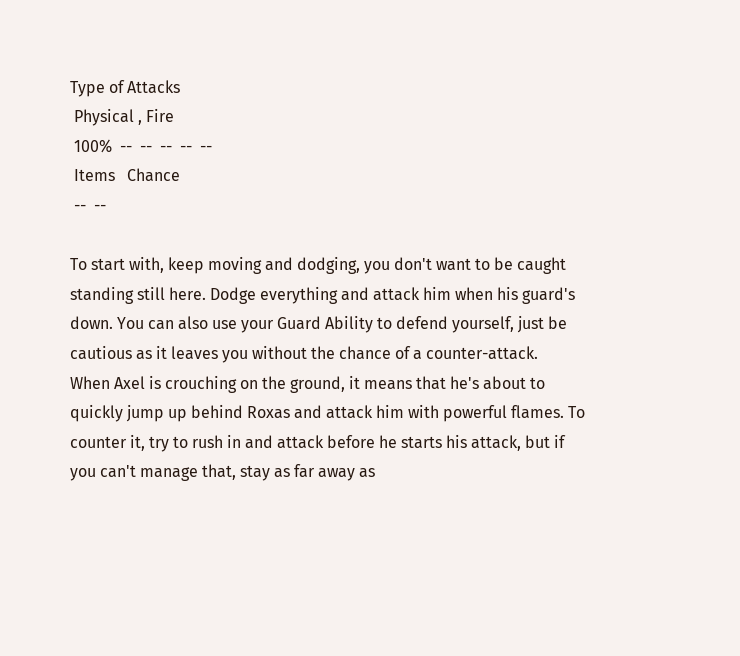Type of Attacks
 Physical , Fire
 100%  --  --  --  --  --
 Items   Chance
 --  --

To start with, keep moving and dodging, you don't want to be caught standing still here. Dodge everything and attack him when his guard's down. You can also use your Guard Ability to defend yourself, just be cautious as it leaves you without the chance of a counter-attack.
When Axel is crouching on the ground, it means that he's about to quickly jump up behind Roxas and attack him with powerful flames. To counter it, try to rush in and attack before he starts his attack, but if you can't manage that, stay as far away as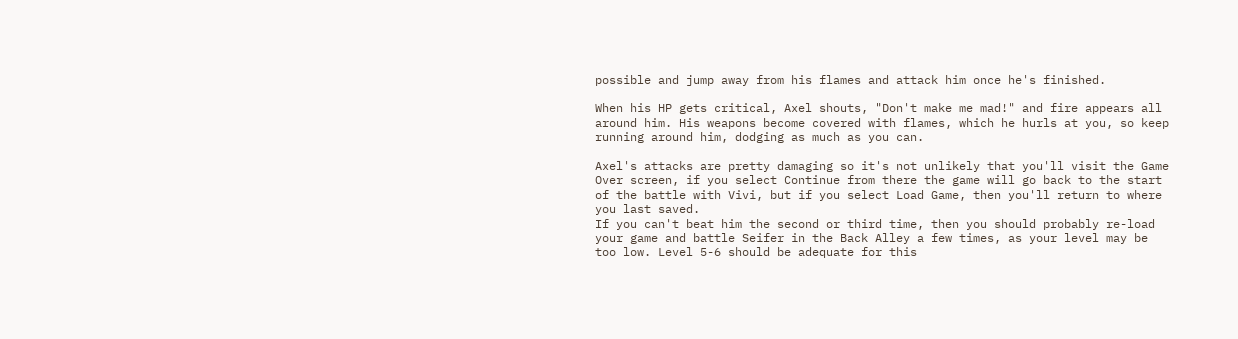possible and jump away from his flames and attack him once he's finished.

When his HP gets critical, Axel shouts, "Don't make me mad!" and fire appears all around him. His weapons become covered with flames, which he hurls at you, so keep running around him, dodging as much as you can.

Axel's attacks are pretty damaging so it's not unlikely that you'll visit the Game Over screen, if you select Continue from there the game will go back to the start of the battle with Vivi, but if you select Load Game, then you'll return to where you last saved.
If you can't beat him the second or third time, then you should probably re-load your game and battle Seifer in the Back Alley a few times, as your level may be too low. Level 5-6 should be adequate for this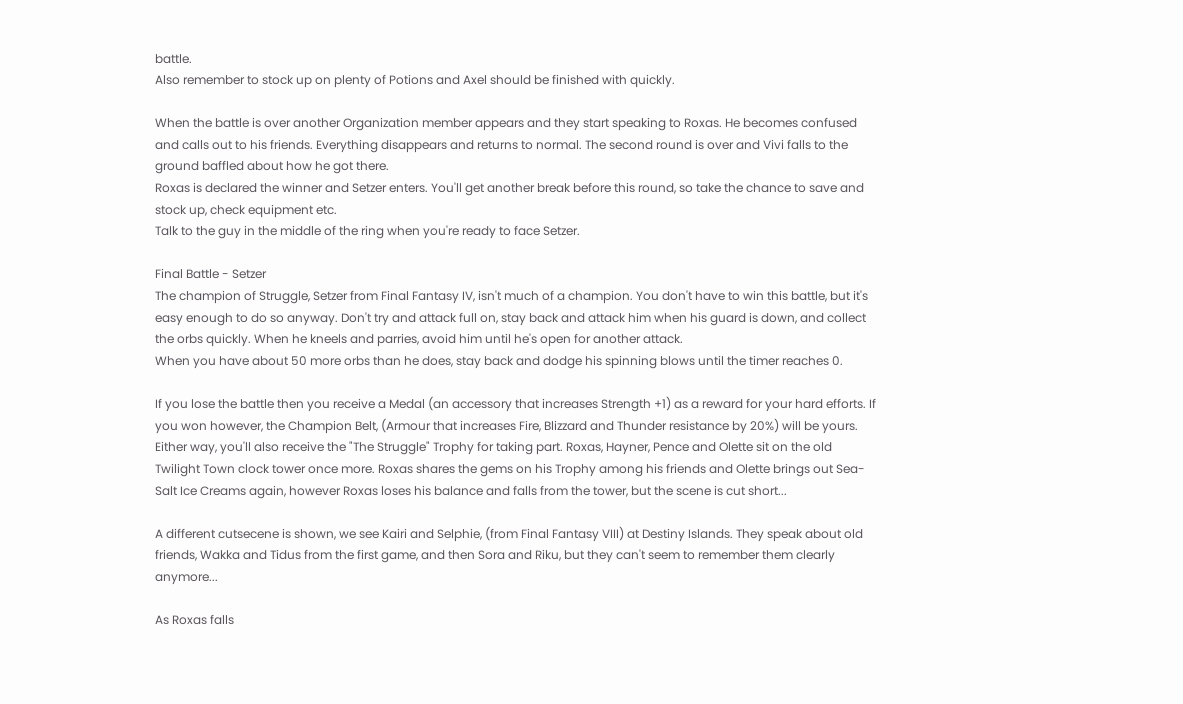battle.
Also remember to stock up on plenty of Potions and Axel should be finished with quickly.

When the battle is over another Organization member appears and they start speaking to Roxas. He becomes confused and calls out to his friends. Everything disappears and returns to normal. The second round is over and Vivi falls to the ground baffled about how he got there.
Roxas is declared the winner and Setzer enters. You'll get another break before this round, so take the chance to save and stock up, check equipment etc.
Talk to the guy in the middle of the ring when you're ready to face Setzer.

Final Battle - Setzer
The champion of Struggle, Setzer from Final Fantasy IV, isn't much of a champion. You don't have to win this battle, but it's easy enough to do so anyway. Don't try and attack full on, stay back and attack him when his guard is down, and collect the orbs quickly. When he kneels and parries, avoid him until he's open for another attack.
When you have about 50 more orbs than he does, stay back and dodge his spinning blows until the timer reaches 0.

If you lose the battle then you receive a Medal (an accessory that increases Strength +1) as a reward for your hard efforts. If you won however, the Champion Belt, (Armour that increases Fire, Blizzard and Thunder resistance by 20%) will be yours. Either way, you'll also receive the "The Struggle" Trophy for taking part. Roxas, Hayner, Pence and Olette sit on the old Twilight Town clock tower once more. Roxas shares the gems on his Trophy among his friends and Olette brings out Sea-Salt Ice Creams again, however Roxas loses his balance and falls from the tower, but the scene is cut short...

A different cutsecene is shown, we see Kairi and Selphie, (from Final Fantasy VIII) at Destiny Islands. They speak about old friends, Wakka and Tidus from the first game, and then Sora and Riku, but they can't seem to remember them clearly anymore...

As Roxas falls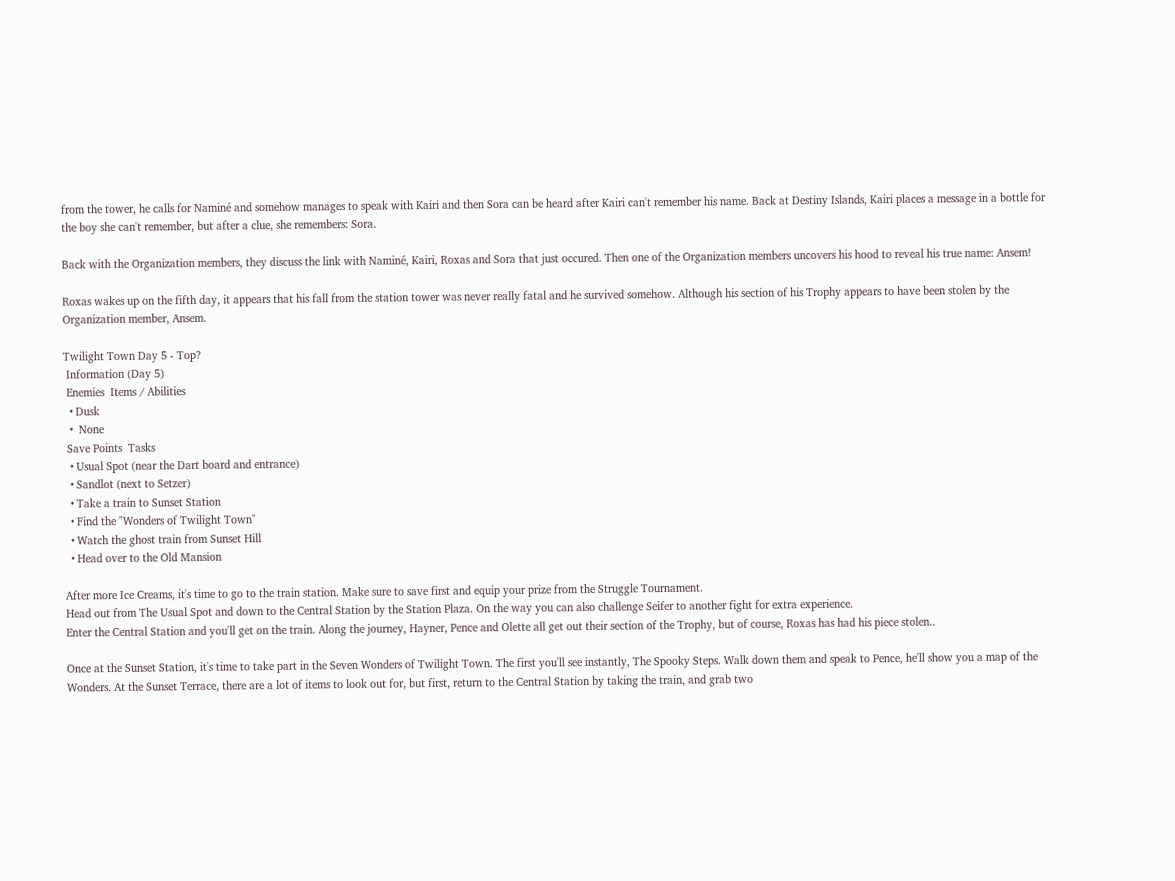from the tower, he calls for Naminé and somehow manages to speak with Kairi and then Sora can be heard after Kairi can't remember his name. Back at Destiny Islands, Kairi places a message in a bottle for the boy she can't remember, but after a clue, she remembers: Sora.

Back with the Organization members, they discuss the link with Naminé, Kairi, Roxas and Sora that just occured. Then one of the Organization members uncovers his hood to reveal his true name: Ansem!

Roxas wakes up on the fifth day, it appears that his fall from the station tower was never really fatal and he survived somehow. Although his section of his Trophy appears to have been stolen by the Organization member, Ansem.

Twilight Town Day 5 - Top?
 Information (Day 5)
 Enemies  Items / Abilities
  • Dusk
  •  None
 Save Points  Tasks
  • Usual Spot (near the Dart board and entrance)
  • Sandlot (next to Setzer)
  • Take a train to Sunset Station
  • Find the "Wonders of Twilight Town"
  • Watch the ghost train from Sunset Hill
  • Head over to the Old Mansion

After more Ice Creams, it's time to go to the train station. Make sure to save first and equip your prize from the Struggle Tournament.
Head out from The Usual Spot and down to the Central Station by the Station Plaza. On the way you can also challenge Seifer to another fight for extra experience.
Enter the Central Station and you'll get on the train. Along the journey, Hayner, Pence and Olette all get out their section of the Trophy, but of course, Roxas has had his piece stolen..

Once at the Sunset Station, it's time to take part in the Seven Wonders of Twilight Town. The first you'll see instantly, The Spooky Steps. Walk down them and speak to Pence, he'll show you a map of the Wonders. At the Sunset Terrace, there are a lot of items to look out for, but first, return to the Central Station by taking the train, and grab two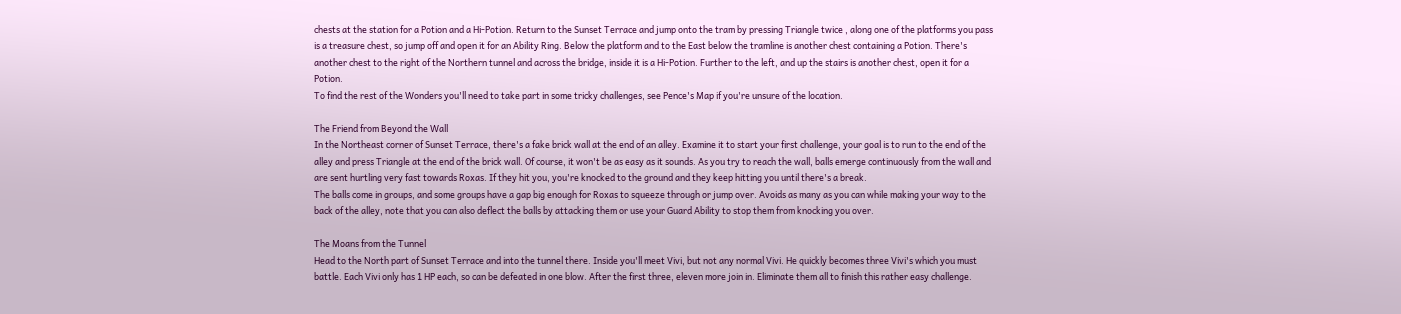chests at the station for a Potion and a Hi-Potion. Return to the Sunset Terrace and jump onto the tram by pressing Triangle twice , along one of the platforms you pass is a treasure chest, so jump off and open it for an Ability Ring. Below the platform and to the East below the tramline is another chest containing a Potion. There's another chest to the right of the Northern tunnel and across the bridge, inside it is a Hi-Potion. Further to the left, and up the stairs is another chest, open it for a Potion.
To find the rest of the Wonders you'll need to take part in some tricky challenges, see Pence's Map if you're unsure of the location.

The Friend from Beyond the Wall
In the Northeast corner of Sunset Terrace, there's a fake brick wall at the end of an alley. Examine it to start your first challenge, your goal is to run to the end of the alley and press Triangle at the end of the brick wall. Of course, it won't be as easy as it sounds. As you try to reach the wall, balls emerge continuously from the wall and are sent hurtling very fast towards Roxas. If they hit you, you're knocked to the ground and they keep hitting you until there's a break.
The balls come in groups, and some groups have a gap big enough for Roxas to squeeze through or jump over. Avoids as many as you can while making your way to the back of the alley, note that you can also deflect the balls by attacking them or use your Guard Ability to stop them from knocking you over.

The Moans from the Tunnel
Head to the North part of Sunset Terrace and into the tunnel there. Inside you'll meet Vivi, but not any normal Vivi. He quickly becomes three Vivi's which you must battle. Each Vivi only has 1 HP each, so can be defeated in one blow. After the first three, eleven more join in. Eliminate them all to finish this rather easy challenge.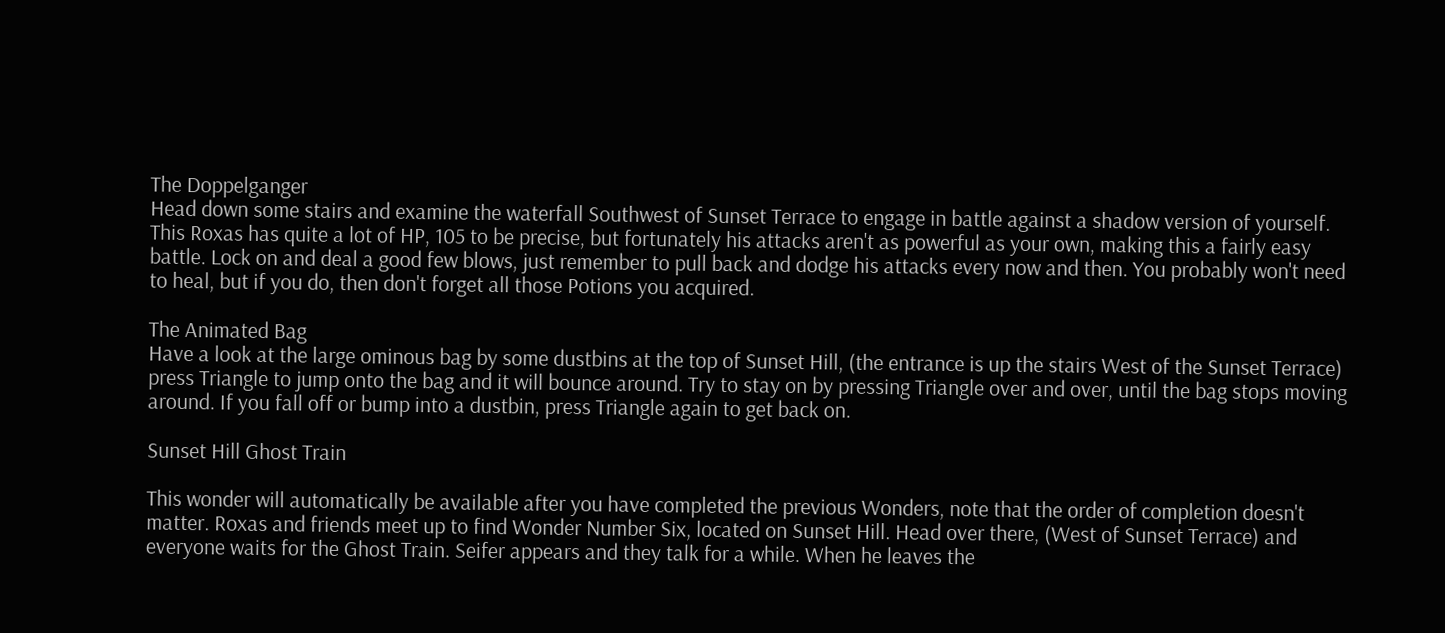The Doppelganger
Head down some stairs and examine the waterfall Southwest of Sunset Terrace to engage in battle against a shadow version of yourself.
This Roxas has quite a lot of HP, 105 to be precise, but fortunately his attacks aren't as powerful as your own, making this a fairly easy battle. Lock on and deal a good few blows, just remember to pull back and dodge his attacks every now and then. You probably won't need to heal, but if you do, then don't forget all those Potions you acquired.

The Animated Bag
Have a look at the large ominous bag by some dustbins at the top of Sunset Hill, (the entrance is up the stairs West of the Sunset Terrace) press Triangle to jump onto the bag and it will bounce around. Try to stay on by pressing Triangle over and over, until the bag stops moving around. If you fall off or bump into a dustbin, press Triangle again to get back on.

Sunset Hill Ghost Train

This wonder will automatically be available after you have completed the previous Wonders, note that the order of completion doesn't matter. Roxas and friends meet up to find Wonder Number Six, located on Sunset Hill. Head over there, (West of Sunset Terrace) and everyone waits for the Ghost Train. Seifer appears and they talk for a while. When he leaves the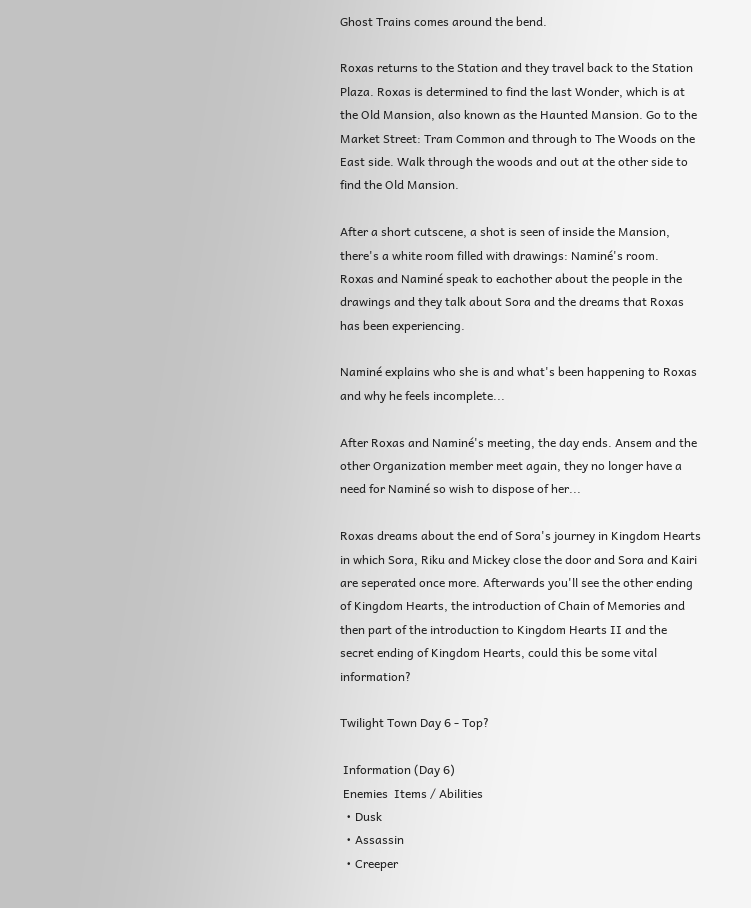Ghost Trains comes around the bend.

Roxas returns to the Station and they travel back to the Station Plaza. Roxas is determined to find the last Wonder, which is at the Old Mansion, also known as the Haunted Mansion. Go to the Market Street: Tram Common and through to The Woods on the East side. Walk through the woods and out at the other side to find the Old Mansion.

After a short cutscene, a shot is seen of inside the Mansion, there's a white room filled with drawings: Naminé's room.
Roxas and Naminé speak to eachother about the people in the drawings and they talk about Sora and the dreams that Roxas has been experiencing.

Naminé explains who she is and what's been happening to Roxas and why he feels incomplete...

After Roxas and Naminé's meeting, the day ends. Ansem and the other Organization member meet again, they no longer have a need for Naminé so wish to dispose of her...

Roxas dreams about the end of Sora's journey in Kingdom Hearts in which Sora, Riku and Mickey close the door and Sora and Kairi are seperated once more. Afterwards you'll see the other ending of Kingdom Hearts, the introduction of Chain of Memories and then part of the introduction to Kingdom Hearts II and the secret ending of Kingdom Hearts, could this be some vital information?

Twilight Town Day 6 - Top?

 Information (Day 6)
 Enemies  Items / Abilities
  • Dusk
  • Assassin
  • Creeper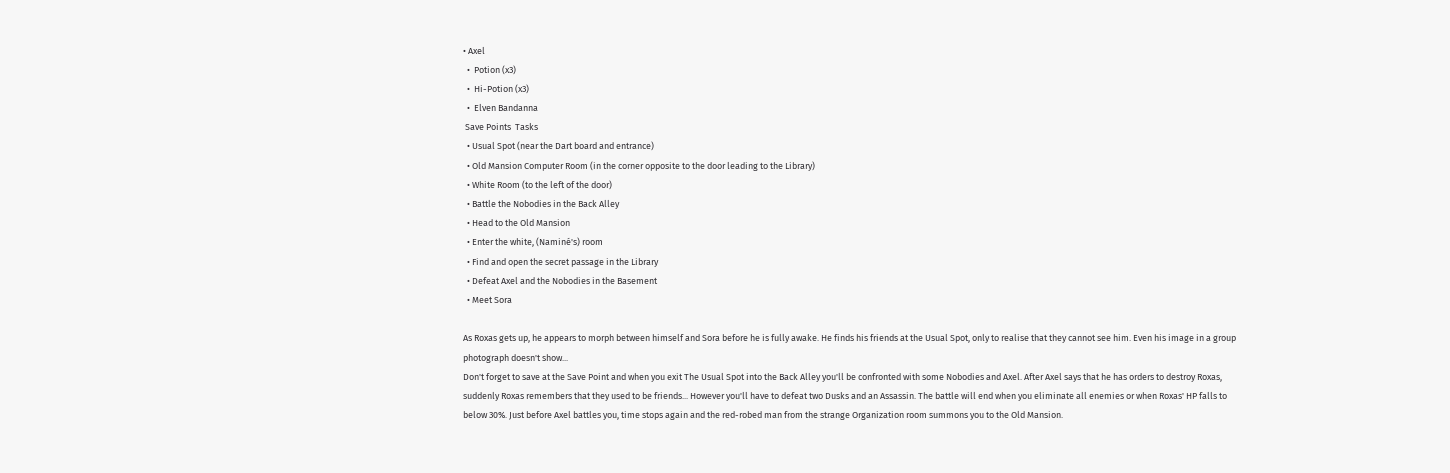• Axel
  •  Potion (x3)
  •  Hi-Potion (x3)
  •  Elven Bandanna
 Save Points  Tasks
  • Usual Spot (near the Dart board and entrance)
  • Old Mansion Computer Room (in the corner opposite to the door leading to the Library)
  • White Room (to the left of the door)
  • Battle the Nobodies in the Back Alley
  • Head to the Old Mansion
  • Enter the white, (Naminé's) room
  • Find and open the secret passage in the Library
  • Defeat Axel and the Nobodies in the Basement
  • Meet Sora

As Roxas gets up, he appears to morph between himself and Sora before he is fully awake. He finds his friends at the Usual Spot, only to realise that they cannot see him. Even his image in a group photograph doesn't show...
Don't forget to save at the Save Point and when you exit The Usual Spot into the Back Alley you'll be confronted with some Nobodies and Axel. After Axel says that he has orders to destroy Roxas, suddenly Roxas remembers that they used to be friends... However you'll have to defeat two Dusks and an Assassin. The battle will end when you eliminate all enemies or when Roxas' HP falls to below 30%. Just before Axel battles you, time stops again and the red-robed man from the strange Organization room summons you to the Old Mansion.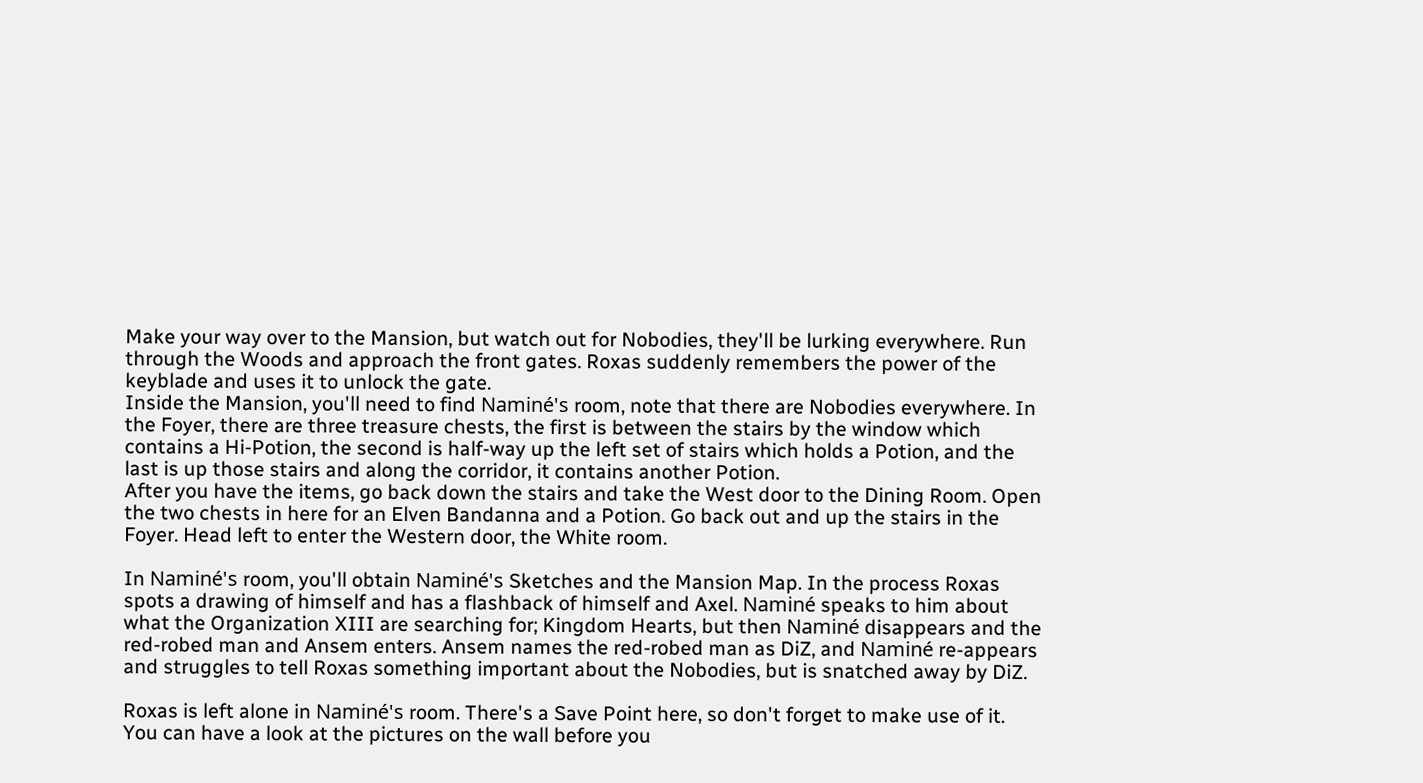Make your way over to the Mansion, but watch out for Nobodies, they'll be lurking everywhere. Run through the Woods and approach the front gates. Roxas suddenly remembers the power of the keyblade and uses it to unlock the gate.
Inside the Mansion, you'll need to find Naminé's room, note that there are Nobodies everywhere. In the Foyer, there are three treasure chests, the first is between the stairs by the window which contains a Hi-Potion, the second is half-way up the left set of stairs which holds a Potion, and the last is up those stairs and along the corridor, it contains another Potion.
After you have the items, go back down the stairs and take the West door to the Dining Room. Open the two chests in here for an Elven Bandanna and a Potion. Go back out and up the stairs in the Foyer. Head left to enter the Western door, the White room.

In Naminé's room, you'll obtain Naminé's Sketches and the Mansion Map. In the process Roxas spots a drawing of himself and has a flashback of himself and Axel. Naminé speaks to him about what the Organization XIII are searching for; Kingdom Hearts, but then Naminé disappears and the red-robed man and Ansem enters. Ansem names the red-robed man as DiZ, and Naminé re-appears and struggles to tell Roxas something important about the Nobodies, but is snatched away by DiZ.

Roxas is left alone in Naminé's room. There's a Save Point here, so don't forget to make use of it. You can have a look at the pictures on the wall before you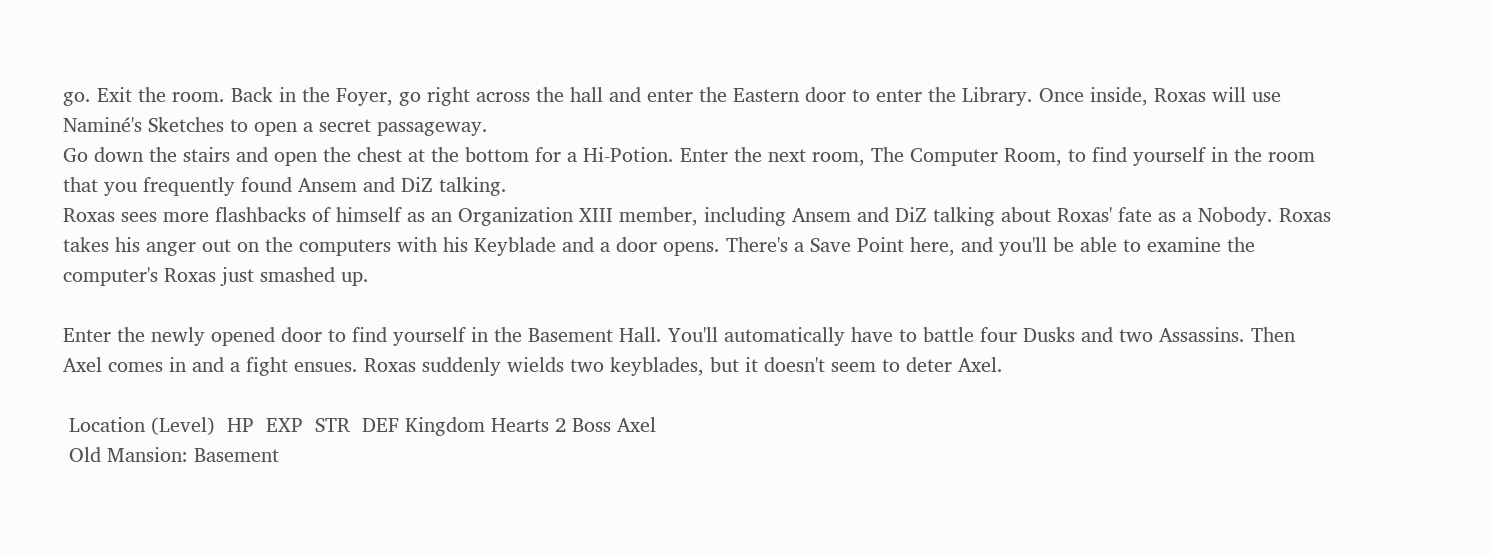go. Exit the room. Back in the Foyer, go right across the hall and enter the Eastern door to enter the Library. Once inside, Roxas will use Naminé's Sketches to open a secret passageway.
Go down the stairs and open the chest at the bottom for a Hi-Potion. Enter the next room, The Computer Room, to find yourself in the room that you frequently found Ansem and DiZ talking.
Roxas sees more flashbacks of himself as an Organization XIII member, including Ansem and DiZ talking about Roxas' fate as a Nobody. Roxas takes his anger out on the computers with his Keyblade and a door opens. There's a Save Point here, and you'll be able to examine the computer's Roxas just smashed up.

Enter the newly opened door to find yourself in the Basement Hall. You'll automatically have to battle four Dusks and two Assassins. Then Axel comes in and a fight ensues. Roxas suddenly wields two keyblades, but it doesn't seem to deter Axel.

 Location (Level)  HP  EXP  STR  DEF Kingdom Hearts 2 Boss Axel
 Old Mansion: Basement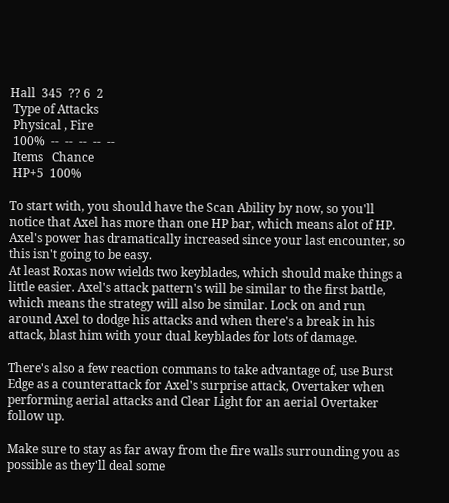Hall  345  ?? 6  2
 Type of Attacks
 Physical , Fire
 100%  --  --  --  --  --
 Items   Chance
 HP+5  100%

To start with, you should have the Scan Ability by now, so you'll notice that Axel has more than one HP bar, which means alot of HP. Axel's power has dramatically increased since your last encounter, so this isn't going to be easy.
At least Roxas now wields two keyblades, which should make things a little easier. Axel's attack pattern's will be similar to the first battle, which means the strategy will also be similar. Lock on and run around Axel to dodge his attacks and when there's a break in his attack, blast him with your dual keyblades for lots of damage.

There's also a few reaction commans to take advantage of, use Burst Edge as a counterattack for Axel's surprise attack, Overtaker when performing aerial attacks and Clear Light for an aerial Overtaker follow up.

Make sure to stay as far away from the fire walls surrounding you as possible as they'll deal some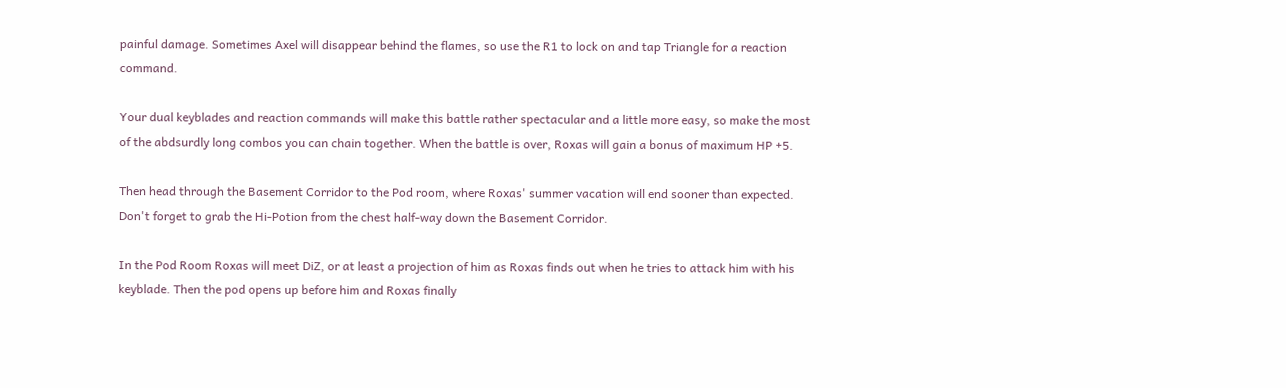painful damage. Sometimes Axel will disappear behind the flames, so use the R1 to lock on and tap Triangle for a reaction command.

Your dual keyblades and reaction commands will make this battle rather spectacular and a little more easy, so make the most of the abdsurdly long combos you can chain together. When the battle is over, Roxas will gain a bonus of maximum HP +5.

Then head through the Basement Corridor to the Pod room, where Roxas' summer vacation will end sooner than expected.
Don't forget to grab the Hi-Potion from the chest half-way down the Basement Corridor.

In the Pod Room Roxas will meet DiZ, or at least a projection of him as Roxas finds out when he tries to attack him with his keyblade. Then the pod opens up before him and Roxas finally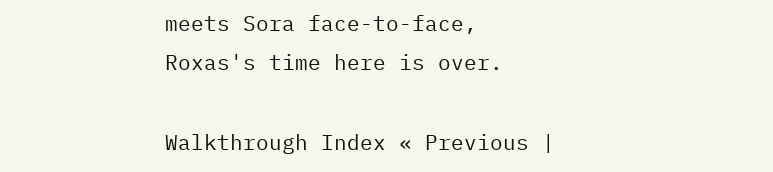meets Sora face-to-face, Roxas's time here is over.

Walkthrough Index « Previous |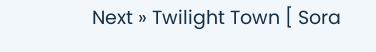Next » Twilight Town [ Sora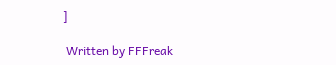]

 Written by FFFreak